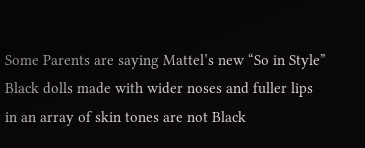Some Parents are saying Mattel’s new “So in Style” Black dolls made with wider noses and fuller lips in an array of skin tones are not Black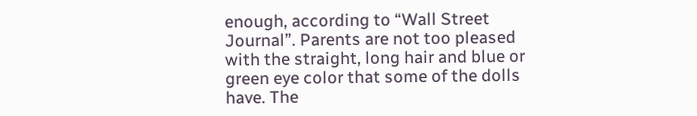enough, according to “Wall Street Journal”. Parents are not too pleased with the straight, long hair and blue or green eye color that some of the dolls have. The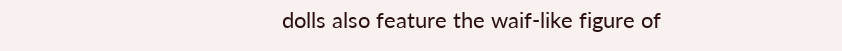dolls also feature the waif-like figure of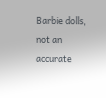Barbie dolls, not an accurate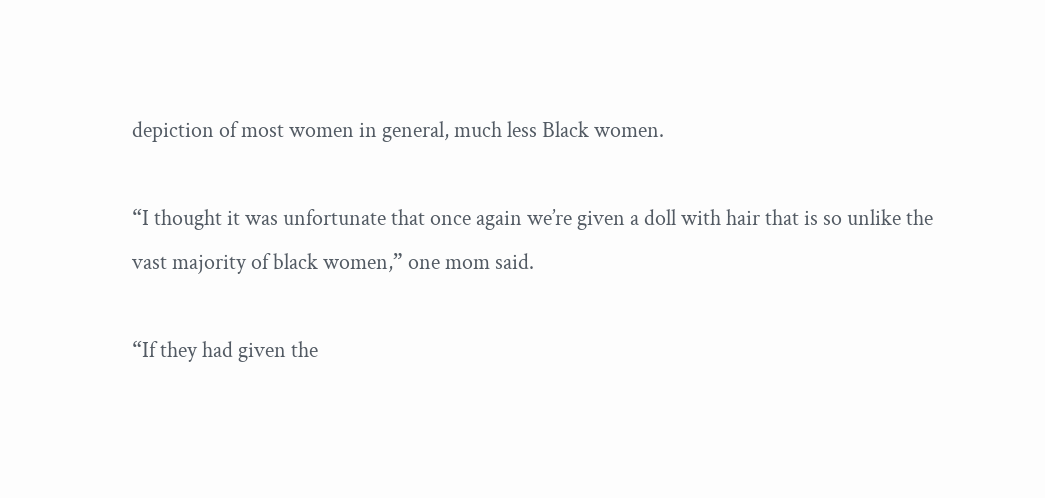depiction of most women in general, much less Black women.

“I thought it was unfortunate that once again we’re given a doll with hair that is so unlike the vast majority of black women,” one mom said.

“If they had given the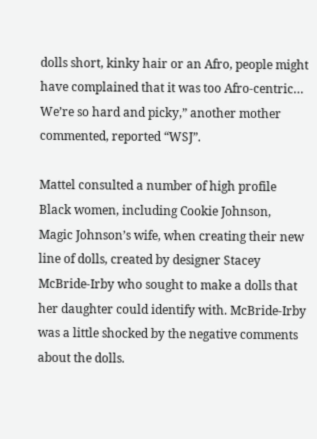dolls short, kinky hair or an Afro, people might have complained that it was too Afro-centric… We’re so hard and picky,” another mother commented, reported “WSJ”.

Mattel consulted a number of high profile Black women, including Cookie Johnson, Magic Johnson’s wife, when creating their new line of dolls, created by designer Stacey McBride-Irby who sought to make a dolls that her daughter could identify with. McBride-Irby was a little shocked by the negative comments about the dolls.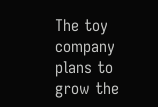The toy company plans to grow the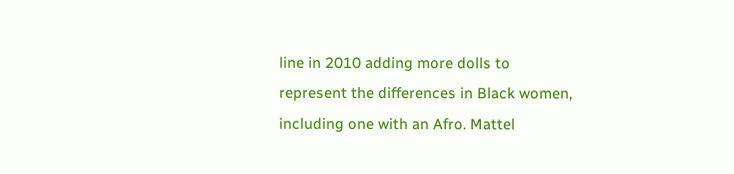line in 2010 adding more dolls to represent the differences in Black women, including one with an Afro. Mattel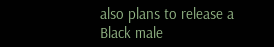also plans to release a Black male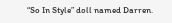“So In Style” doll named Darren.